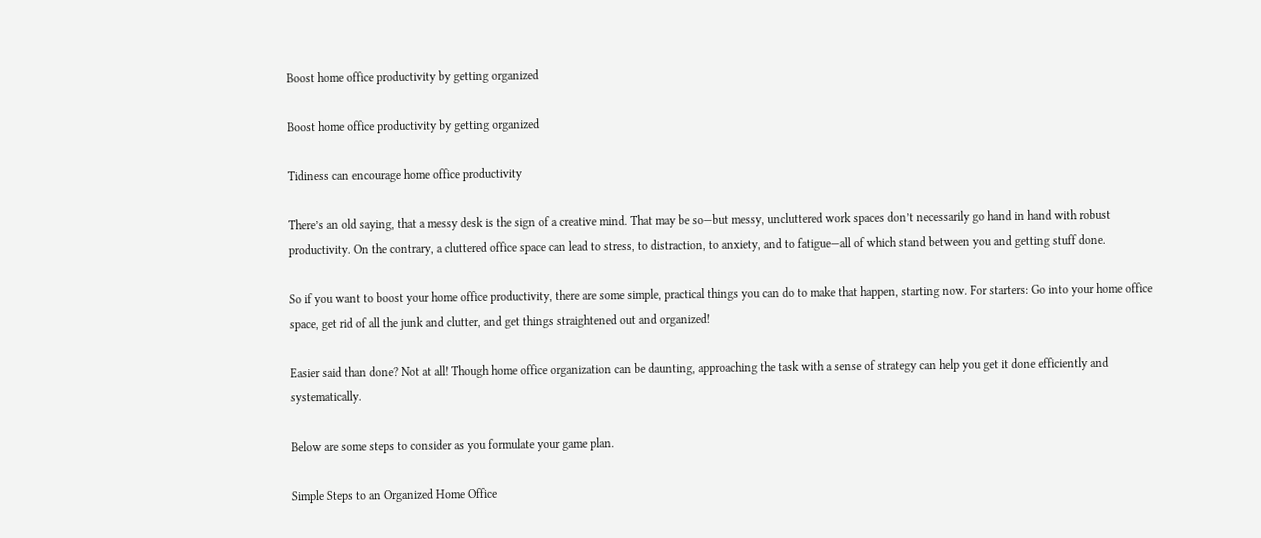Boost home office productivity by getting organized

Boost home office productivity by getting organized

Tidiness can encourage home office productivity

There’s an old saying, that a messy desk is the sign of a creative mind. That may be so—but messy, uncluttered work spaces don’t necessarily go hand in hand with robust productivity. On the contrary, a cluttered office space can lead to stress, to distraction, to anxiety, and to fatigue—all of which stand between you and getting stuff done.

So if you want to boost your home office productivity, there are some simple, practical things you can do to make that happen, starting now. For starters: Go into your home office space, get rid of all the junk and clutter, and get things straightened out and organized!

Easier said than done? Not at all! Though home office organization can be daunting, approaching the task with a sense of strategy can help you get it done efficiently and systematically.

Below are some steps to consider as you formulate your game plan.

Simple Steps to an Organized Home Office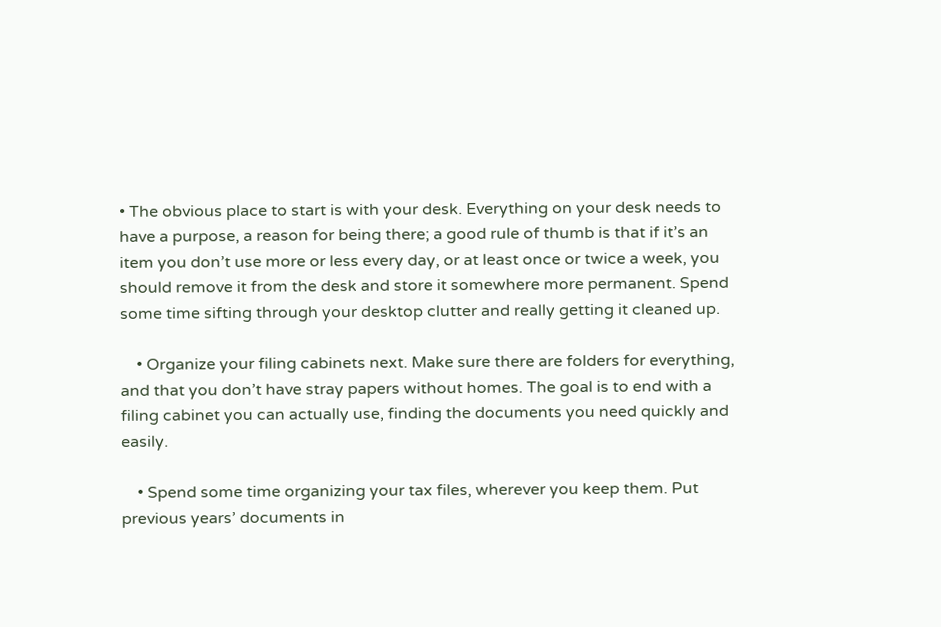• The obvious place to start is with your desk. Everything on your desk needs to have a purpose, a reason for being there; a good rule of thumb is that if it’s an item you don’t use more or less every day, or at least once or twice a week, you should remove it from the desk and store it somewhere more permanent. Spend some time sifting through your desktop clutter and really getting it cleaned up.

    • Organize your filing cabinets next. Make sure there are folders for everything, and that you don’t have stray papers without homes. The goal is to end with a filing cabinet you can actually use, finding the documents you need quickly and easily.

    • Spend some time organizing your tax files, wherever you keep them. Put previous years’ documents in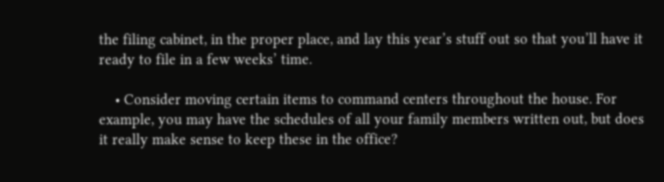the filing cabinet, in the proper place, and lay this year’s stuff out so that you’ll have it ready to file in a few weeks’ time.

    • Consider moving certain items to command centers throughout the house. For example, you may have the schedules of all your family members written out, but does it really make sense to keep these in the office?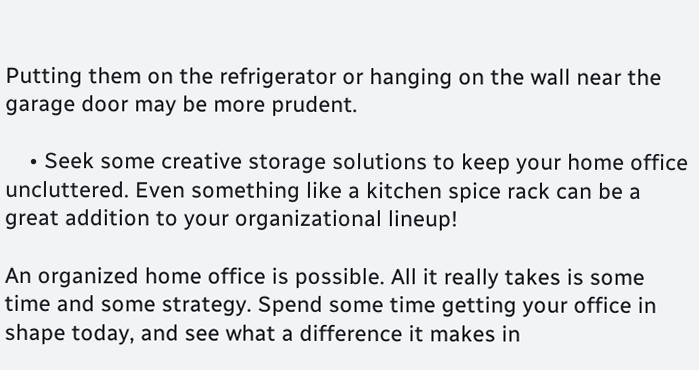Putting them on the refrigerator or hanging on the wall near the garage door may be more prudent.

    • Seek some creative storage solutions to keep your home office uncluttered. Even something like a kitchen spice rack can be a great addition to your organizational lineup!

An organized home office is possible. All it really takes is some time and some strategy. Spend some time getting your office in shape today, and see what a difference it makes in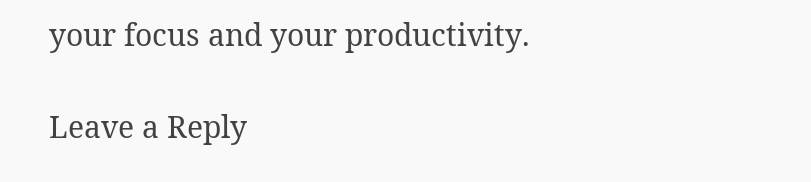your focus and your productivity.

Leave a Reply